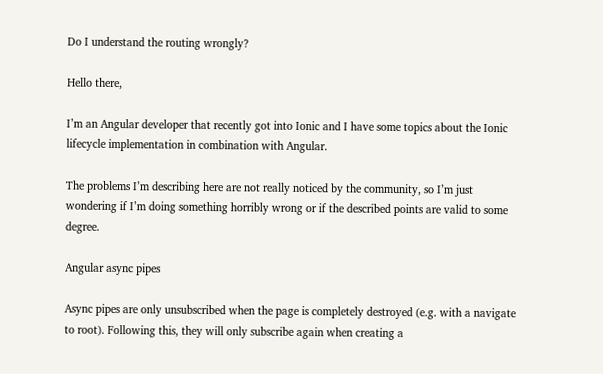Do I understand the routing wrongly?

Hello there,

I’m an Angular developer that recently got into Ionic and I have some topics about the Ionic lifecycle implementation in combination with Angular.

The problems I’m describing here are not really noticed by the community, so I’m just wondering if I’m doing something horribly wrong or if the described points are valid to some degree.

Angular async pipes

Async pipes are only unsubscribed when the page is completely destroyed (e.g. with a navigate to root). Following this, they will only subscribe again when creating a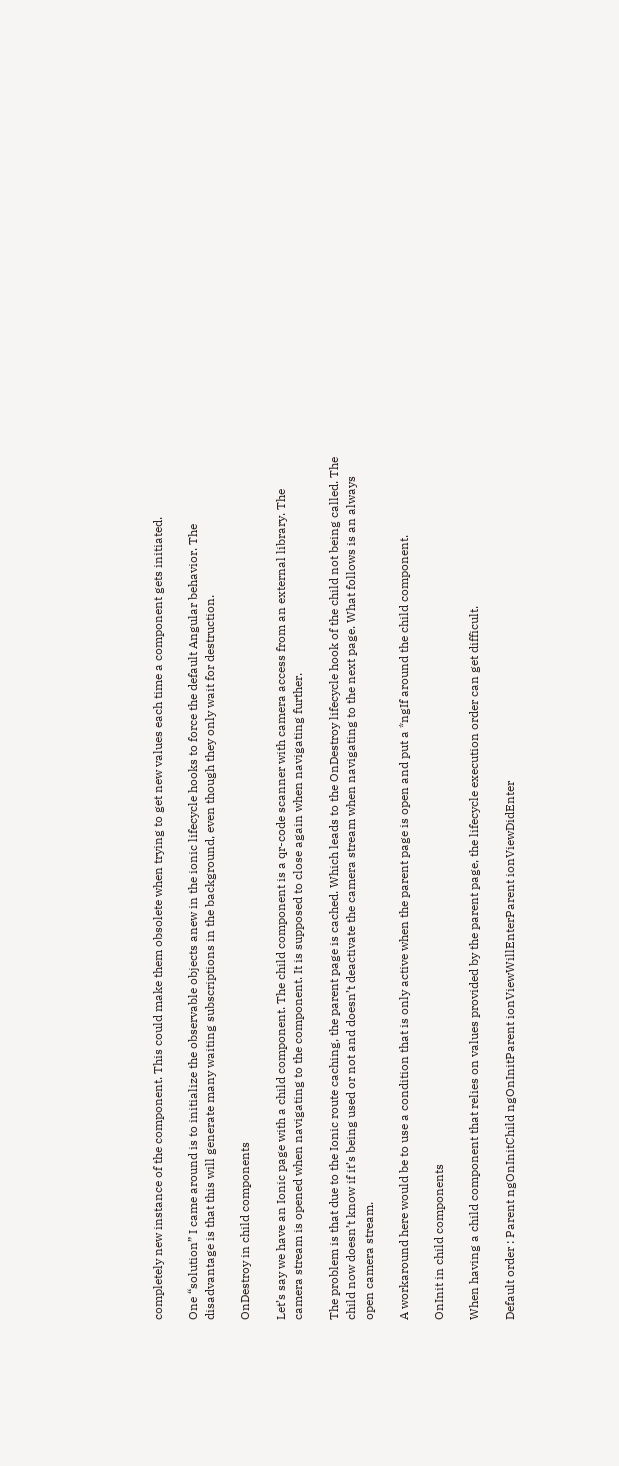completely new instance of the component. This could make them obsolete when trying to get new values each time a component gets initiated.

One “solution” I came around is to initialize the observable objects anew in the ionic lifecycle hooks to force the default Angular behavior. The disadvantage is that this will generate many waiting subscriptions in the background, even though they only wait for destruction.

OnDestroy in child components

Let’s say we have an Ionic page with a child component. The child component is a qr-code scanner with camera access from an external library. The camera stream is opened when navigating to the component. It is supposed to close again when navigating further.

The problem is that due to the Ionic route caching, the parent page is cached. Which leads to the OnDestroy lifecycle hook of the child not being called. The child now doesn’t know if it’s being used or not and doesn’t deactivate the camera stream when navigating to the next page. What follows is an always open camera stream.

A workaround here would be to use a condition that is only active when the parent page is open and put a *ngIf around the child component.

OnInit in child components

When having a child component that relies on values provided by the parent page, the lifecycle execution order can get difficult.

Default order : Parent ngOnInitChild ngOnInitParent ionViewWillEnterParent ionViewDidEnter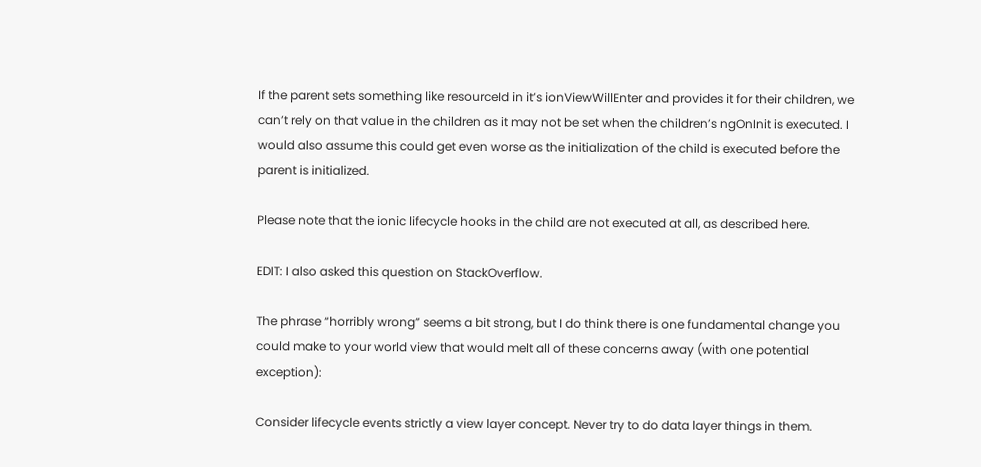If the parent sets something like resourceId in it’s ionViewWillEnter and provides it for their children, we can’t rely on that value in the children as it may not be set when the children’s ngOnInit is executed. I would also assume this could get even worse as the initialization of the child is executed before the parent is initialized.

Please note that the ionic lifecycle hooks in the child are not executed at all, as described here.

EDIT: I also asked this question on StackOverflow.

The phrase “horribly wrong” seems a bit strong, but I do think there is one fundamental change you could make to your world view that would melt all of these concerns away (with one potential exception):

Consider lifecycle events strictly a view layer concept. Never try to do data layer things in them.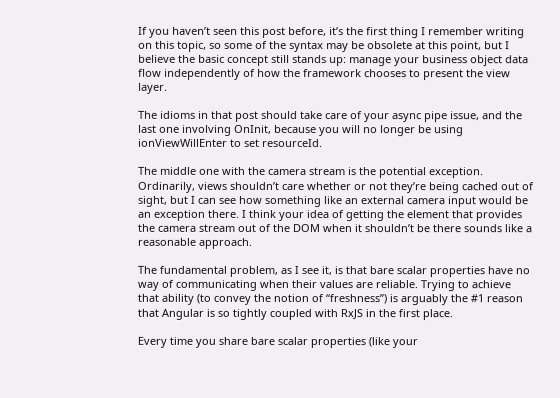If you haven’t seen this post before, it’s the first thing I remember writing on this topic, so some of the syntax may be obsolete at this point, but I believe the basic concept still stands up: manage your business object data flow independently of how the framework chooses to present the view layer.

The idioms in that post should take care of your async pipe issue, and the last one involving OnInit, because you will no longer be using ionViewWillEnter to set resourceId.

The middle one with the camera stream is the potential exception. Ordinarily, views shouldn’t care whether or not they’re being cached out of sight, but I can see how something like an external camera input would be an exception there. I think your idea of getting the element that provides the camera stream out of the DOM when it shouldn’t be there sounds like a reasonable approach.

The fundamental problem, as I see it, is that bare scalar properties have no way of communicating when their values are reliable. Trying to achieve that ability (to convey the notion of “freshness”) is arguably the #1 reason that Angular is so tightly coupled with RxJS in the first place.

Every time you share bare scalar properties (like your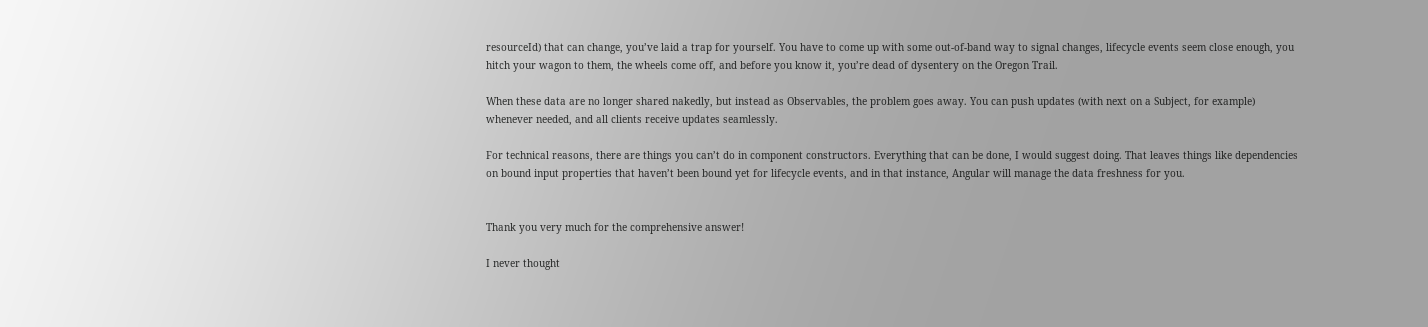resourceId) that can change, you’ve laid a trap for yourself. You have to come up with some out-of-band way to signal changes, lifecycle events seem close enough, you hitch your wagon to them, the wheels come off, and before you know it, you’re dead of dysentery on the Oregon Trail.

When these data are no longer shared nakedly, but instead as Observables, the problem goes away. You can push updates (with next on a Subject, for example) whenever needed, and all clients receive updates seamlessly.

For technical reasons, there are things you can’t do in component constructors. Everything that can be done, I would suggest doing. That leaves things like dependencies on bound input properties that haven’t been bound yet for lifecycle events, and in that instance, Angular will manage the data freshness for you.


Thank you very much for the comprehensive answer!

I never thought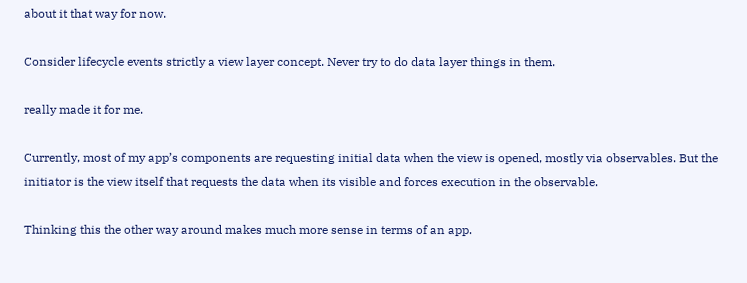about it that way for now.

Consider lifecycle events strictly a view layer concept. Never try to do data layer things in them.

really made it for me.

Currently, most of my app’s components are requesting initial data when the view is opened, mostly via observables. But the initiator is the view itself that requests the data when its visible and forces execution in the observable.

Thinking this the other way around makes much more sense in terms of an app.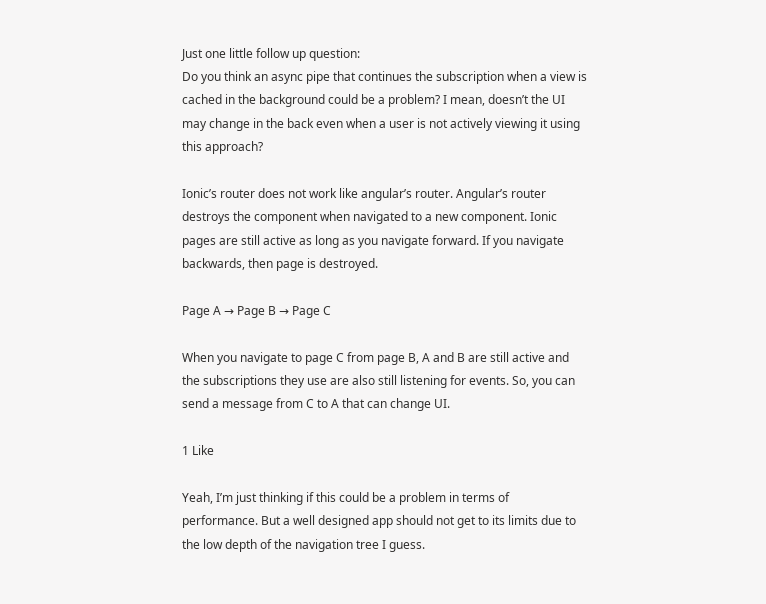Just one little follow up question:
Do you think an async pipe that continues the subscription when a view is cached in the background could be a problem? I mean, doesn’t the UI may change in the back even when a user is not actively viewing it using this approach?

Ionic’s router does not work like angular’s router. Angular’s router destroys the component when navigated to a new component. Ionic pages are still active as long as you navigate forward. If you navigate backwards, then page is destroyed.

Page A → Page B → Page C

When you navigate to page C from page B, A and B are still active and the subscriptions they use are also still listening for events. So, you can send a message from C to A that can change UI.

1 Like

Yeah, I’m just thinking if this could be a problem in terms of performance. But a well designed app should not get to its limits due to the low depth of the navigation tree I guess.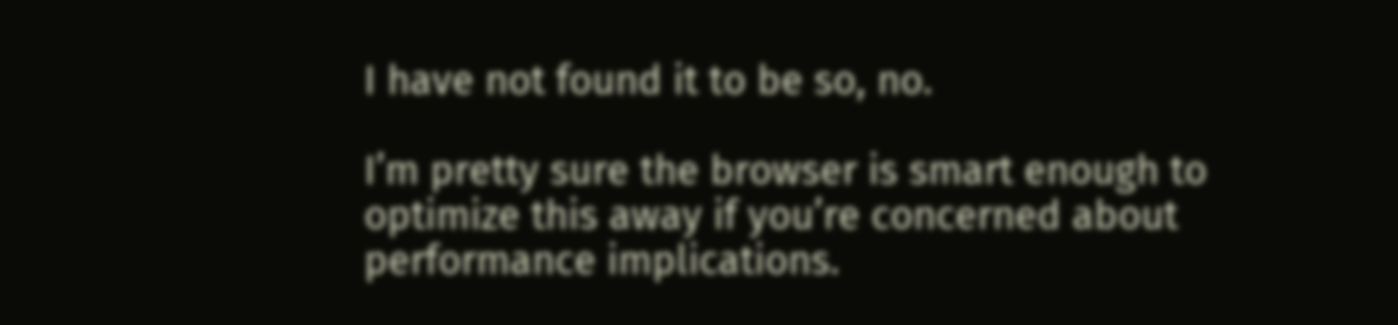I have not found it to be so, no.

I’m pretty sure the browser is smart enough to optimize this away if you’re concerned about performance implications.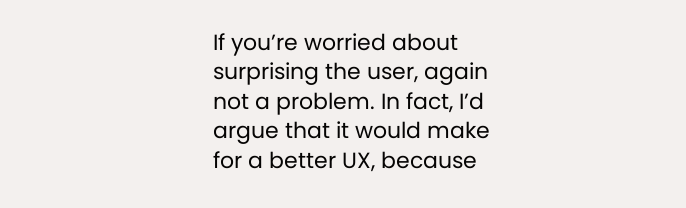If you’re worried about surprising the user, again not a problem. In fact, I’d argue that it would make for a better UX, because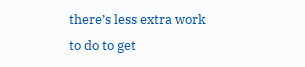there’s less extra work to do to get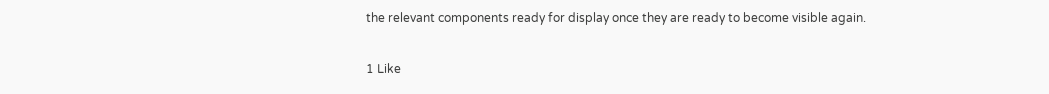the relevant components ready for display once they are ready to become visible again.

1 Like